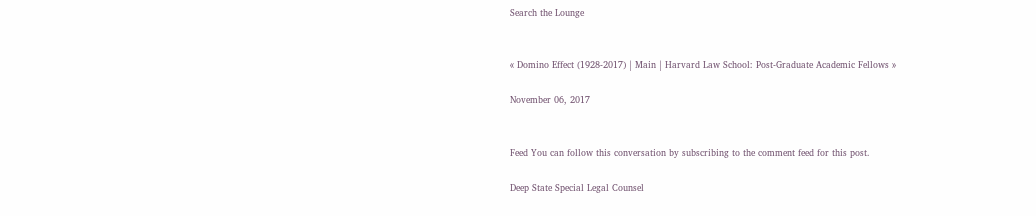Search the Lounge


« Domino Effect (1928-2017) | Main | Harvard Law School: Post-Graduate Academic Fellows »

November 06, 2017


Feed You can follow this conversation by subscribing to the comment feed for this post.

Deep State Special Legal Counsel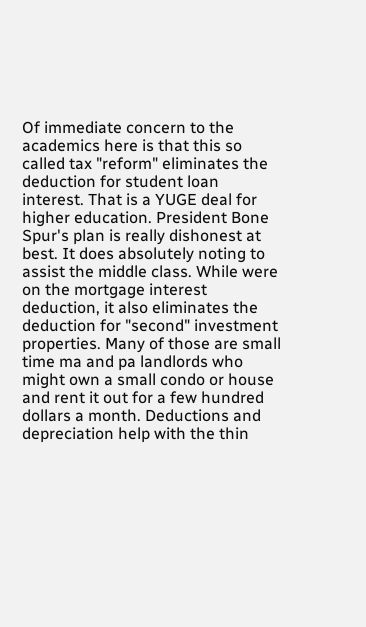Of immediate concern to the academics here is that this so called tax "reform" eliminates the deduction for student loan interest. That is a YUGE deal for higher education. President Bone Spur's plan is really dishonest at best. It does absolutely noting to assist the middle class. While were on the mortgage interest deduction, it also eliminates the deduction for "second" investment properties. Many of those are small time ma and pa landlords who might own a small condo or house and rent it out for a few hundred dollars a month. Deductions and depreciation help with the thin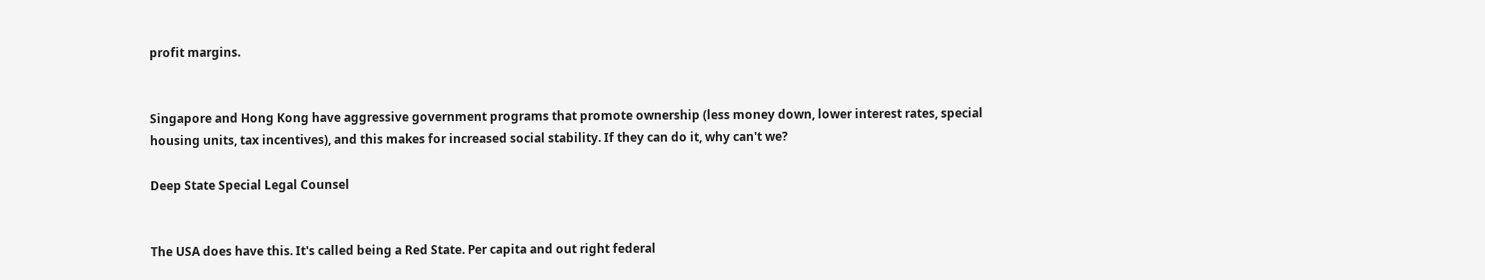profit margins.


Singapore and Hong Kong have aggressive government programs that promote ownership (less money down, lower interest rates, special housing units, tax incentives), and this makes for increased social stability. If they can do it, why can't we?

Deep State Special Legal Counsel


The USA does have this. It's called being a Red State. Per capita and out right federal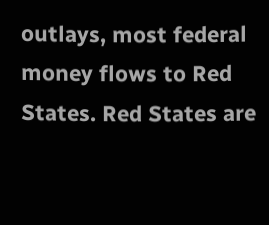outlays, most federal money flows to Red States. Red States are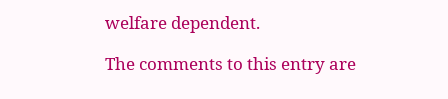welfare dependent.

The comments to this entry are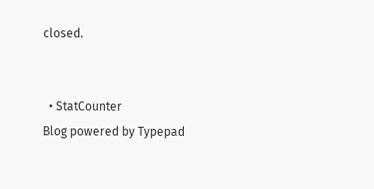closed.


  • StatCounter
Blog powered by Typepad